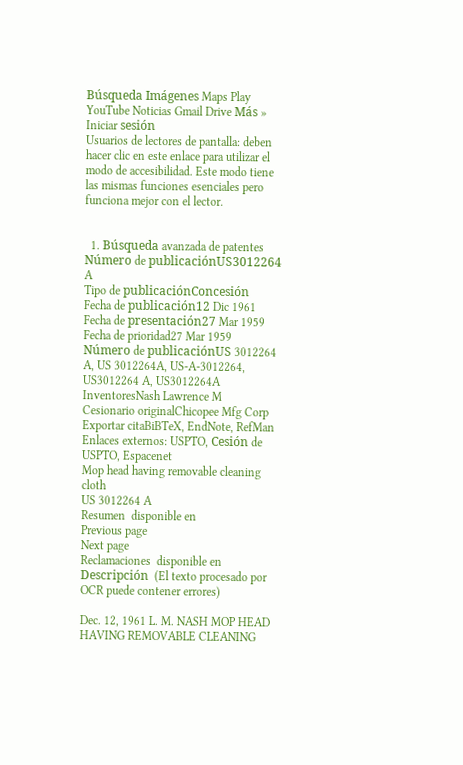Búsqueda Imágenes Maps Play YouTube Noticias Gmail Drive Más »
Iniciar sesión
Usuarios de lectores de pantalla: deben hacer clic en este enlace para utilizar el modo de accesibilidad. Este modo tiene las mismas funciones esenciales pero funciona mejor con el lector.


  1. Búsqueda avanzada de patentes
Número de publicaciónUS3012264 A
Tipo de publicaciónConcesión
Fecha de publicación12 Dic 1961
Fecha de presentación27 Mar 1959
Fecha de prioridad27 Mar 1959
Número de publicaciónUS 3012264 A, US 3012264A, US-A-3012264, US3012264 A, US3012264A
InventoresNash Lawrence M
Cesionario originalChicopee Mfg Corp
Exportar citaBiBTeX, EndNote, RefMan
Enlaces externos: USPTO, Cesión de USPTO, Espacenet
Mop head having removable cleaning cloth
US 3012264 A
Resumen  disponible en
Previous page
Next page
Reclamaciones  disponible en
Descripción  (El texto procesado por OCR puede contener errores)

Dec. 12, 1961 L. M. NASH MOP HEAD HAVING REMOVABLE CLEANING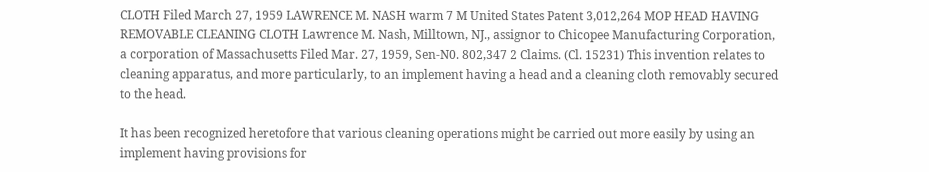CLOTH Filed March 27, 1959 LAWRENCE M. NASH warm 7 M United States Patent 3,012,264 MOP HEAD HAVING REMOVABLE CLEANING CLOTH Lawrence M. Nash, Milltown, NJ., assignor to Chicopee Manufacturing Corporation, a corporation of Massachusetts Filed Mar. 27, 1959, Sen-N0. 802,347 2 Claims. (Cl. 15231) This invention relates to cleaning apparatus, and more particularly, to an implement having a head and a cleaning cloth removably secured to the head.

It has been recognized heretofore that various cleaning operations might be carried out more easily by using an implement having provisions for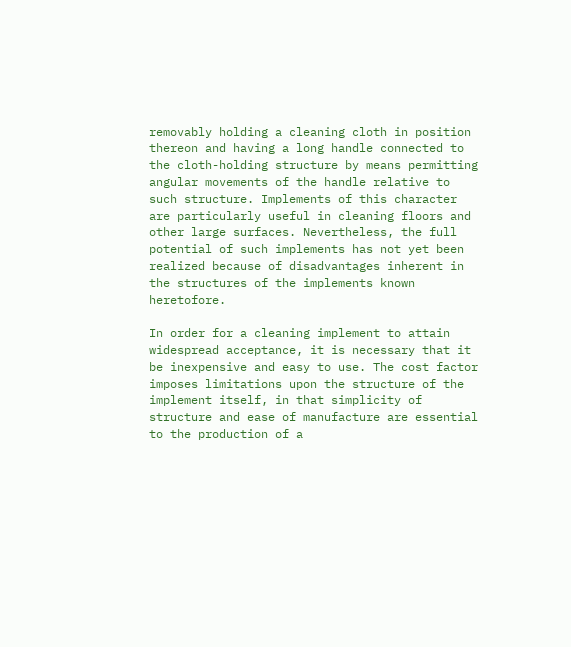removably holding a cleaning cloth in position thereon and having a long handle connected to the cloth-holding structure by means permitting angular movements of the handle relative to such structure. Implements of this character are particularly useful in cleaning floors and other large surfaces. Nevertheless, the full potential of such implements has not yet been realized because of disadvantages inherent in the structures of the implements known heretofore.

In order for a cleaning implement to attain widespread acceptance, it is necessary that it be inexpensive and easy to use. The cost factor imposes limitations upon the structure of the implement itself, in that simplicity of structure and ease of manufacture are essential to the production of a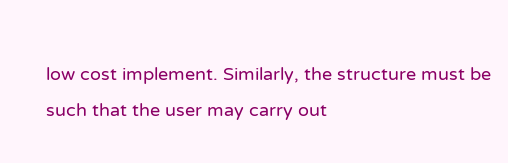low cost implement. Similarly, the structure must be such that the user may carry out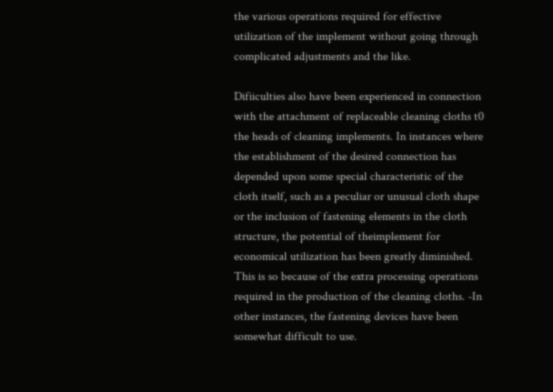the various operations required for effective utilization of the implement without going through complicated adjustments and the like.

Difiiculties also have been experienced in connection with the attachment of replaceable cleaning cloths t0 the heads of cleaning implements. In instances where the establishment of the desired connection has depended upon some special characteristic of the cloth itself, such as a peculiar or unusual cloth shape or the inclusion of fastening elements in the cloth structure, the potential of theimplement for economical utilization has been greatly diminished. This is so because of the extra processing operations required in the production of the cleaning cloths. -In other instances, the fastening devices have been somewhat difficult to use.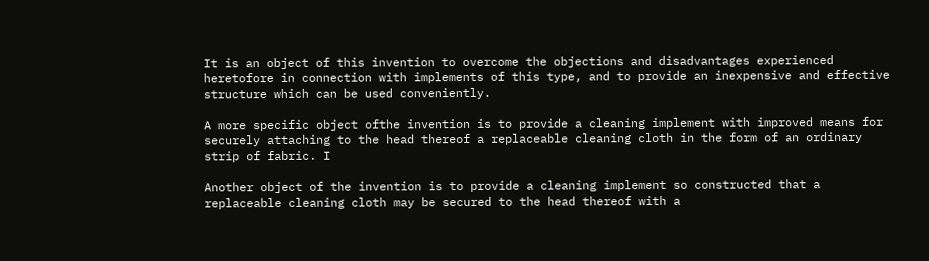It is an object of this invention to overcome the objections and disadvantages experienced heretofore in connection with implements of this type, and to provide an inexpensive and effective structure which can be used conveniently.

A more specific object ofthe invention is to provide a cleaning implement with improved means for securely attaching to the head thereof a replaceable cleaning cloth in the form of an ordinary strip of fabric. I

Another object of the invention is to provide a cleaning implement so constructed that a replaceable cleaning cloth may be secured to the head thereof with a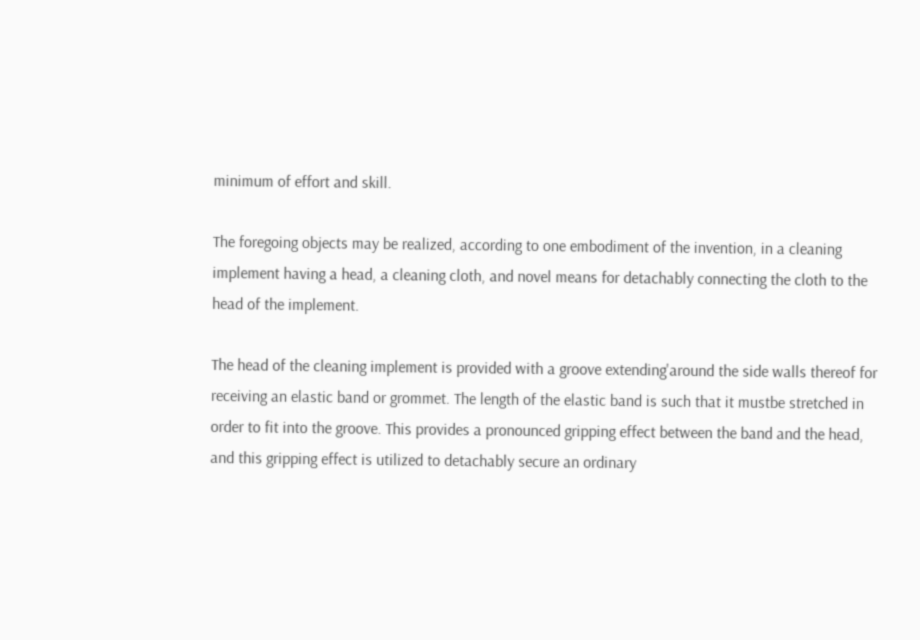minimum of effort and skill.

The foregoing objects may be realized, according to one embodiment of the invention, in a cleaning implement having a head, a cleaning cloth, and novel means for detachably connecting the cloth to the head of the implement.

The head of the cleaning implement is provided with a groove extending'around the side walls thereof for receiving an elastic band or grommet. The length of the elastic band is such that it mustbe stretched in order to fit into the groove. This provides a pronounced gripping effect between the band and the head, and this gripping effect is utilized to detachably secure an ordinary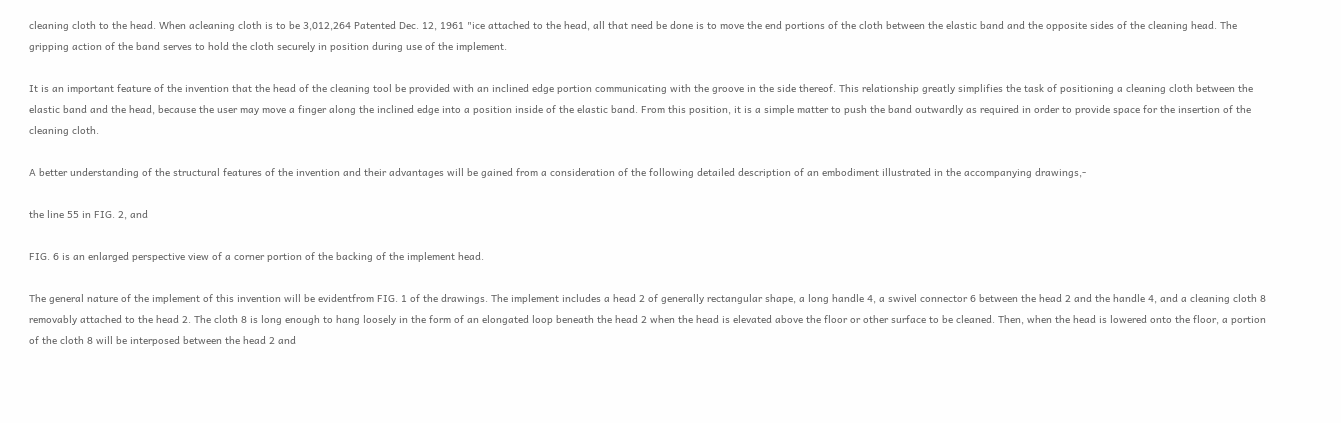cleaning cloth to the head. When acleaning cloth is to be 3,012,264 Patented Dec. 12, 1961 "ice attached to the head, all that need be done is to move the end portions of the cloth between the elastic band and the opposite sides of the cleaning head. The gripping action of the band serves to hold the cloth securely in position during use of the implement.

It is an important feature of the invention that the head of the cleaning tool be provided with an inclined edge portion communicating with the groove in the side thereof. This relationship greatly simplifies the task of positioning a cleaning cloth between the elastic band and the head, because the user may move a finger along the inclined edge into a position inside of the elastic band. From this position, it is a simple matter to push the band outwardly as required in order to provide space for the insertion of the cleaning cloth.

A better understanding of the structural features of the invention and their advantages will be gained from a consideration of the following detailed description of an embodiment illustrated in the accompanying drawings,-

the line 55 in FIG. 2, and

FIG. 6 is an enlarged perspective view of a corner portion of the backing of the implement head.

The general nature of the implement of this invention will be evidentfrom FIG. 1 of the drawings. The implement includes a head 2 of generally rectangular shape, a long handle 4, a swivel connector 6 between the head 2 and the handle 4, and a cleaning cloth 8 removably attached to the head 2. The cloth 8 is long enough to hang loosely in the form of an elongated loop beneath the head 2 when the head is elevated above the floor or other surface to be cleaned. Then, when the head is lowered onto the floor, a portion of the cloth 8 will be interposed between the head 2 and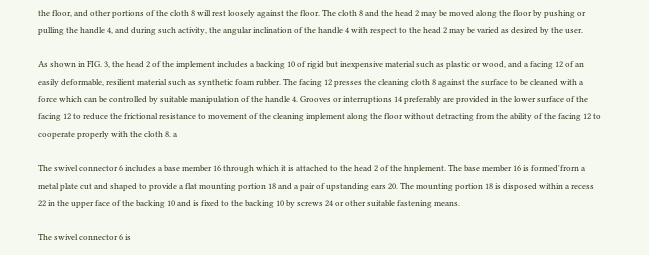the floor, and other portions of the cloth 8 will rest loosely against the floor. The cloth 8 and the head 2 may be moved along the floor by pushing or pulling the handle 4, and during such activity, the angular inclination of the handle 4 with respect to the head 2 may be varied as desired by the user.

As shown in FIG. 3, the head 2 of the implement includes a backing 10 of rigid but inexpensive material such as plastic or wood, and a facing 12 of an easily deformable, resilient material such as synthetic foam rubber. The facing 12 presses the cleaning cloth 8 against the surface to be cleaned with a force which can be controlled by suitable manipulation of the handle 4. Grooves or interruptions 14 preferably are provided in the lower surface of the facing 12 to reduce the frictional resistance to movement of the cleaning implement along the floor without detracting from the ability of the facing 12 to cooperate properly with the cloth 8. a

The swivel connector 6 includes a base member 16 through which it is attached to the head 2 of the hnplement. The base member 16 is formed'frorn a metal plate cut and shaped to provide a flat mounting portion 18 and a pair of upstanding ears 20. The mounting portion 18 is disposed within a recess 22 in the upper face of the backing 10 and is fixed to the backing 10 by screws 24 or other suitable fastening means.

The swivel connector 6 is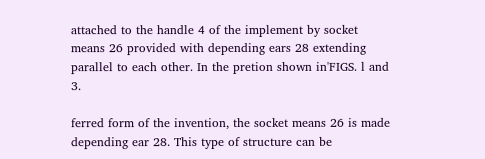attached to the handle 4 of the implement by socket means 26 provided with depending ears 28 extending parallel to each other. In the pretion shown in'FIGS. l and 3.

ferred form of the invention, the socket means 26 is made depending ear 28. This type of structure can be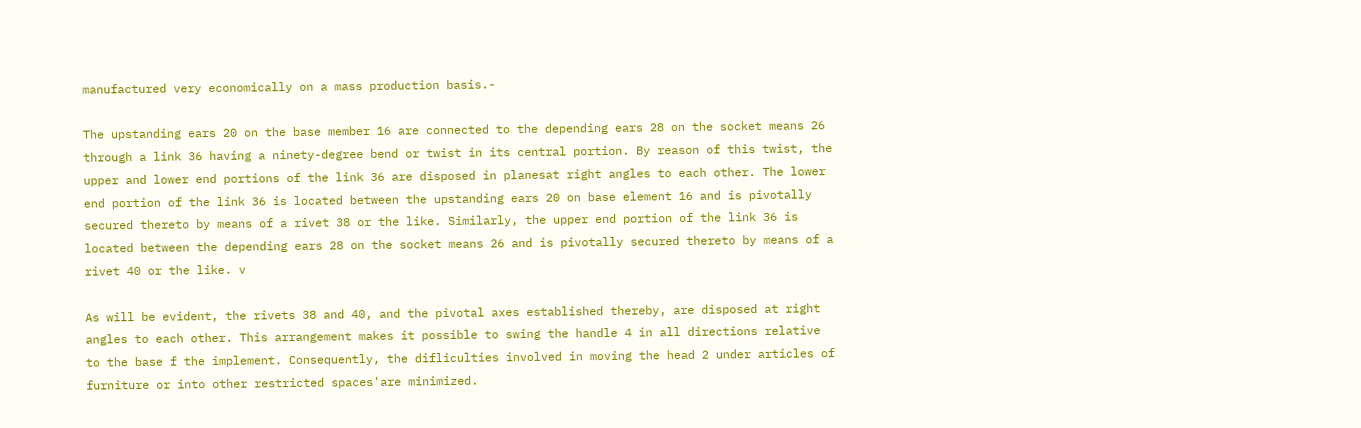manufactured very economically on a mass production basis.-

The upstanding ears 20 on the base member 16 are connected to the depending ears 28 on the socket means 26 through a link 36 having a ninety-degree bend or twist in its central portion. By reason of this twist, the upper and lower end portions of the link 36 are disposed in planesat right angles to each other. The lower end portion of the link 36 is located between the upstanding ears 20 on base element 16 and is pivotally secured thereto by means of a rivet 38 or the like. Similarly, the upper end portion of the link 36 is located between the depending ears 28 on the socket means 26 and is pivotally secured thereto by means of a rivet 40 or the like. v

As will be evident, the rivets 38 and 40, and the pivotal axes established thereby, are disposed at right angles to each other. This arrangement makes it possible to swing the handle 4 in all directions relative to the base f the implement. Consequently, the difliculties involved in moving the head 2 under articles of furniture or into other restricted spaces'are minimized.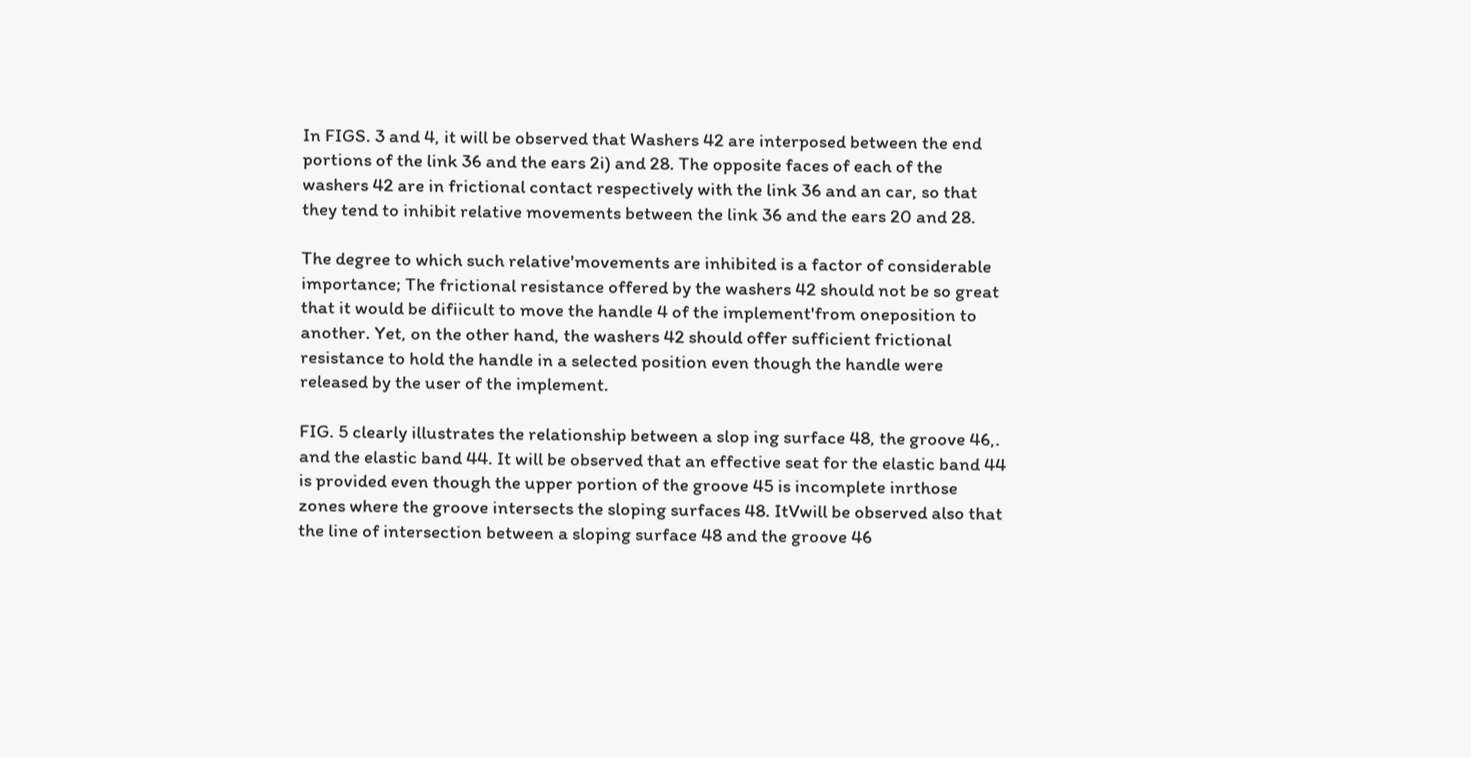In FIGS. 3 and 4, it will be observed that Washers 42 are interposed between the end portions of the link 36 and the ears 2i) and 28. The opposite faces of each of the washers 42 are in frictional contact respectively with the link 36 and an car, so that they tend to inhibit relative movements between the link 36 and the ears 20 and 28.

The degree to which such relative'movements are inhibited is a factor of considerable importance; The frictional resistance offered by the washers 42 should not be so great that it would be difiicult to move the handle 4 of the implement'from oneposition to another. Yet, on the other hand, the washers 42 should offer sufficient frictional resistance to hold the handle in a selected position even though the handle were released by the user of the implement.

FIG. 5 clearly illustrates the relationship between a slop ing surface 48, the groove 46,. and the elastic band 44. It will be observed that an effective seat for the elastic band 44 is provided even though the upper portion of the groove 45 is incomplete inrthose zones where the groove intersects the sloping surfaces 48. ItVwill be observed also that the line of intersection between a sloping surface 48 and the groove 46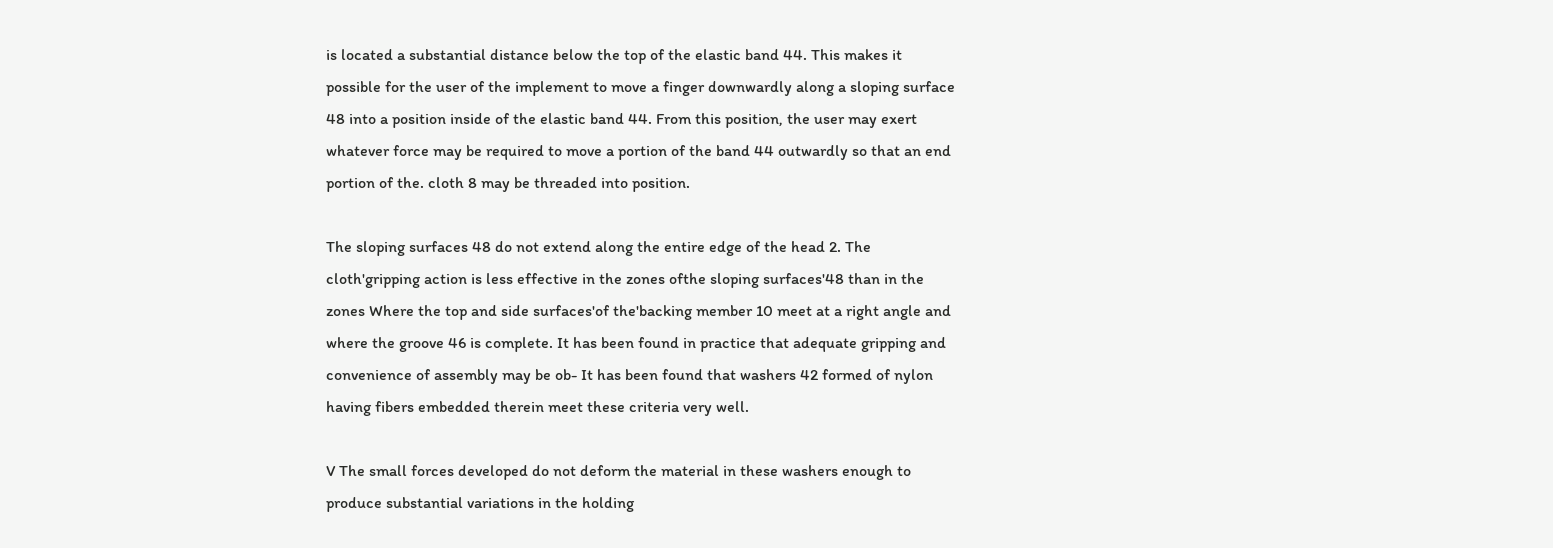is located a substantial distance below the top of the elastic band 44. This makes it possible for the user of the implement to move a finger downwardly along a sloping surface 48 into a position inside of the elastic band 44. From this position, the user may exert whatever force may be required to move a portion of the band 44 outwardly so that an end portion of the. cloth 8 may be threaded into position.

The sloping surfaces 48 do not extend along the entire edge of the head 2. The cloth'gripping action is less effective in the zones ofthe sloping surfaces'48 than in the zones Where the top and side surfaces'of the'backing member 10 meet at a right angle and where the groove 46 is complete. It has been found in practice that adequate gripping and convenience of assembly may be ob- It has been found that washers 42 formed of nylon having fibers embedded therein meet these criteria very well.

V The small forces developed do not deform the material in these washers enough to produce substantial variations in the holding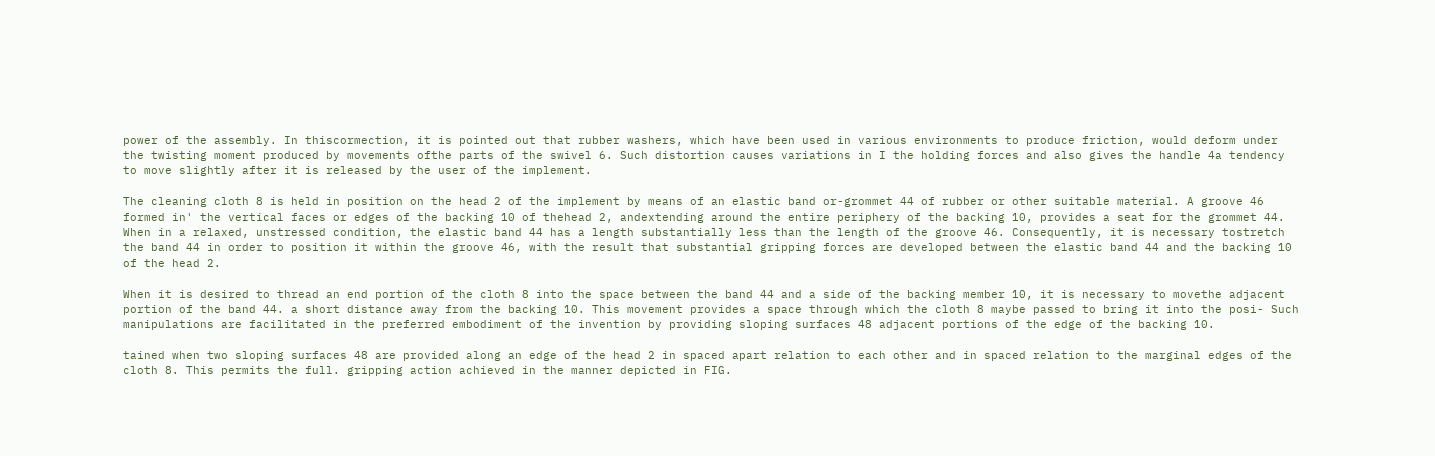power of the assembly. In thiscormection, it is pointed out that rubber washers, which have been used in various environments to produce friction, would deform under the twisting moment produced by movements ofthe parts of the swivel 6. Such distortion causes variations in I the holding forces and also gives the handle 4a tendency to move slightly after it is released by the user of the implement.

The cleaning cloth 8 is held in position on the head 2 of the implement by means of an elastic band or-grommet 44 of rubber or other suitable material. A groove 46 formed in' the vertical faces or edges of the backing 10 of thehead 2, andextending around the entire periphery of the backing 10, provides a seat for the grommet 44. When in a relaxed, unstressed condition, the elastic band 44 has a length substantially less than the length of the groove 46. Consequently, it is necessary tostretch the band 44 in order to position it within the groove 46, with the result that substantial gripping forces are developed between the elastic band 44 and the backing 10 of the head 2.

When it is desired to thread an end portion of the cloth 8 into the space between the band 44 and a side of the backing member 10, it is necessary to movethe adjacent portion of the band 44. a short distance away from the backing 10. This movement provides a space through which the cloth 8 maybe passed to bring it into the posi- Such manipulations are facilitated in the preferred embodiment of the invention by providing sloping surfaces 48 adjacent portions of the edge of the backing 10.

tained when two sloping surfaces 48 are provided along an edge of the head 2 in spaced apart relation to each other and in spaced relation to the marginal edges of the cloth 8. This permits the full. gripping action achieved in the manner depicted in FIG.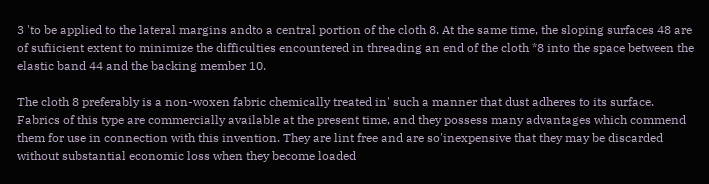3 'to be applied to the lateral margins andto a central portion of the cloth 8. At the same time, the sloping surfaces 48 are of sufiicient extent to minimize the difficulties encountered in threading an end of the cloth *8 into the space between the elastic band 44 and the backing member 10.

The cloth 8 preferably is a non-woxen fabric chemically treated in' such a manner that dust adheres to its surface. Fabrics of this type are commercially available at the present time, and they possess many advantages which commend them for use in connection with this invention. They are lint free and are so'inexpensive that they may be discarded without substantial economic loss when they become loaded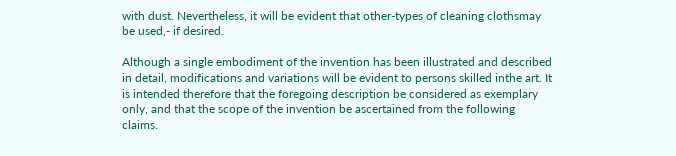with dust. Nevertheless, it will be evident that other-types of cleaning clothsmay be used,- if desired.

Although a single embodiment of the invention has been illustrated and described in detail, modifications and variations will be evident to persons skilled inthe art. It is intended therefore that the foregoing description be considered as exemplary only, and that the scope of the invention be ascertained from the following claims.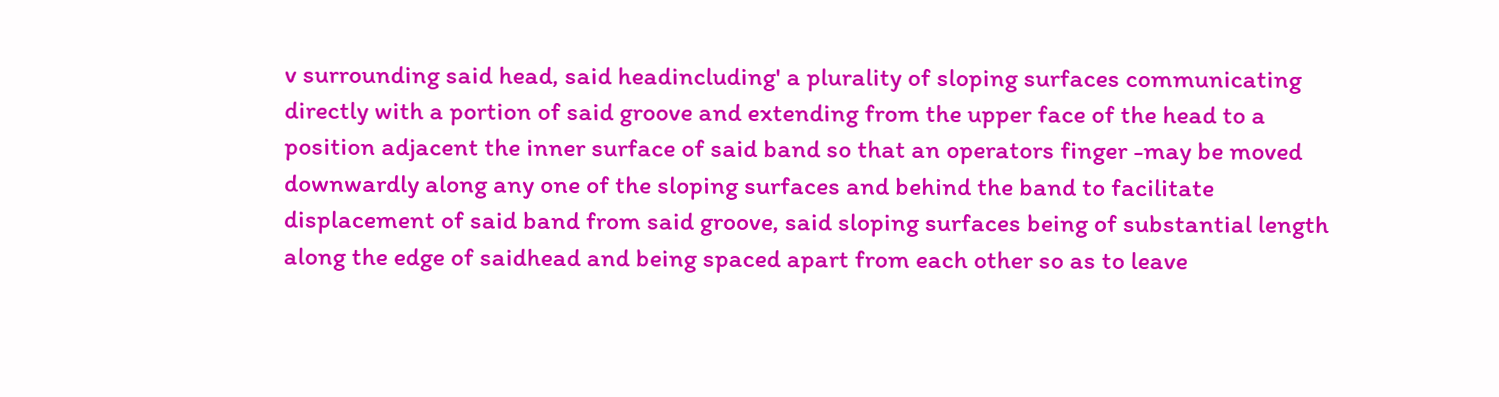v surrounding said head, said headincluding' a plurality of sloping surfaces communicating directly with a portion of said groove and extending from the upper face of the head to a position adjacent the inner surface of said band so that an operators finger -may be moved downwardly along any one of the sloping surfaces and behind the band to facilitate displacement of said band from said groove, said sloping surfaces being of substantial length along the edge of saidhead and being spaced apart from each other so as to leave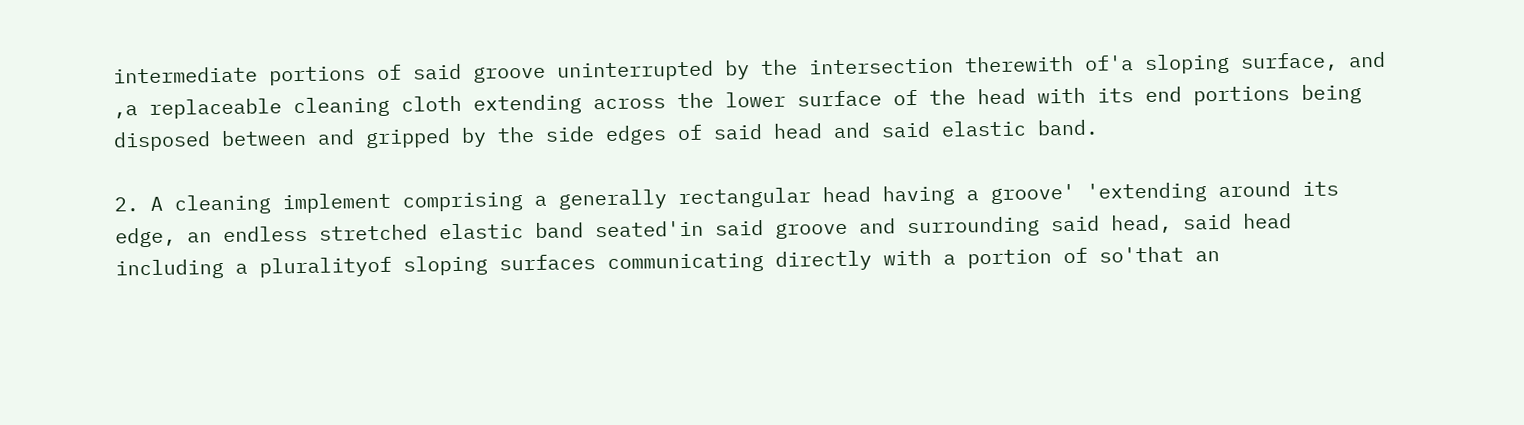intermediate portions of said groove uninterrupted by the intersection therewith of'a sloping surface, and ,a replaceable cleaning cloth extending across the lower surface of the head with its end portions being disposed between and gripped by the side edges of said head and said elastic band.

2. A cleaning implement comprising a generally rectangular head having a groove' 'extending around its edge, an endless stretched elastic band seated'in said groove and surrounding said head, said head including a pluralityof sloping surfaces communicating directly with a portion of so'that an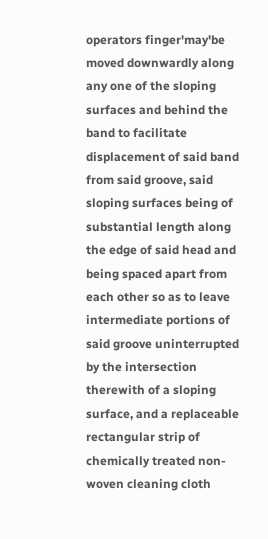operators finger'may'be moved downwardly along any one of the sloping surfaces and behind the band to facilitate displacement of said band from said groove, said sloping surfaces being of substantial length along the edge of said head and being spaced apart from each other so as to leave intermediate portions of said groove uninterrupted by the intersection therewith of a sloping surface, and a replaceable rectangular strip of chemically treated non-woven cleaning cloth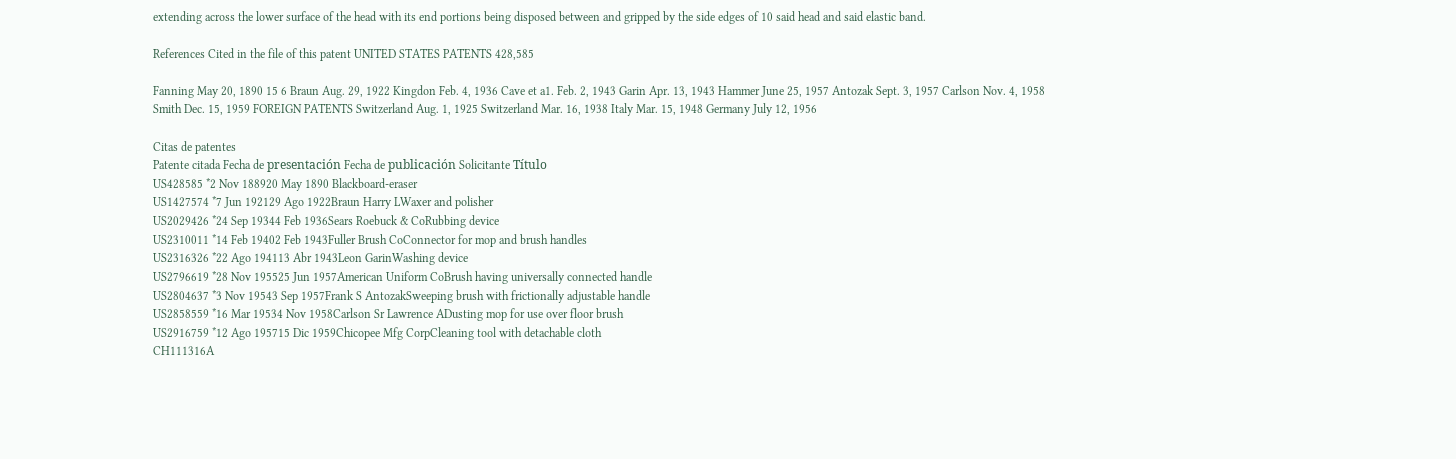extending across the lower surface of the head with its end portions being disposed between and gripped by the side edges of 10 said head and said elastic band.

References Cited in the file of this patent UNITED STATES PATENTS 428,585

Fanning May 20, 1890 15 6 Braun Aug. 29, 1922 Kingdon Feb. 4, 1936 Cave et a1. Feb. 2, 1943 Garin Apr. 13, 1943 Hammer June 25, 1957 Antozak Sept. 3, 1957 Carlson Nov. 4, 1958 Smith Dec. 15, 1959 FOREIGN PATENTS Switzerland Aug. 1, 1925 Switzerland Mar. 16, 1938 Italy Mar. 15, 1948 Germany July 12, 1956

Citas de patentes
Patente citada Fecha de presentación Fecha de publicación Solicitante Título
US428585 *2 Nov 188920 May 1890 Blackboard-eraser
US1427574 *7 Jun 192129 Ago 1922Braun Harry LWaxer and polisher
US2029426 *24 Sep 19344 Feb 1936Sears Roebuck & CoRubbing device
US2310011 *14 Feb 19402 Feb 1943Fuller Brush CoConnector for mop and brush handles
US2316326 *22 Ago 194113 Abr 1943Leon GarinWashing device
US2796619 *28 Nov 195525 Jun 1957American Uniform CoBrush having universally connected handle
US2804637 *3 Nov 19543 Sep 1957Frank S AntozakSweeping brush with frictionally adjustable handle
US2858559 *16 Mar 19534 Nov 1958Carlson Sr Lawrence ADusting mop for use over floor brush
US2916759 *12 Ago 195715 Dic 1959Chicopee Mfg CorpCleaning tool with detachable cloth
CH111316A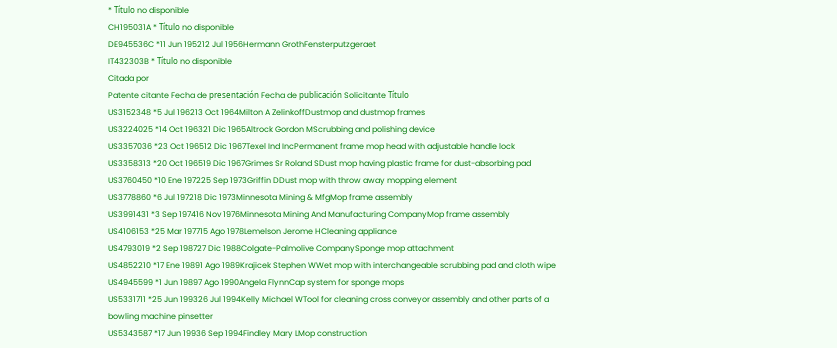* Título no disponible
CH195031A * Título no disponible
DE945536C *11 Jun 195212 Jul 1956Hermann GrothFensterputzgeraet
IT432303B * Título no disponible
Citada por
Patente citante Fecha de presentación Fecha de publicación Solicitante Título
US3152348 *5 Jul 196213 Oct 1964Milton A ZelinkoffDustmop and dustmop frames
US3224025 *14 Oct 196321 Dic 1965Altrock Gordon MScrubbing and polishing device
US3357036 *23 Oct 196512 Dic 1967Texel Ind IncPermanent frame mop head with adjustable handle lock
US3358313 *20 Oct 196519 Dic 1967Grimes Sr Roland SDust mop having plastic frame for dust-absorbing pad
US3760450 *10 Ene 197225 Sep 1973Griffin DDust mop with throw away mopping element
US3778860 *6 Jul 197218 Dic 1973Minnesota Mining & MfgMop frame assembly
US3991431 *3 Sep 197416 Nov 1976Minnesota Mining And Manufacturing CompanyMop frame assembly
US4106153 *25 Mar 197715 Ago 1978Lemelson Jerome HCleaning appliance
US4793019 *2 Sep 198727 Dic 1988Colgate-Palmolive CompanySponge mop attachment
US4852210 *17 Ene 19891 Ago 1989Krajicek Stephen WWet mop with interchangeable scrubbing pad and cloth wipe
US4945599 *1 Jun 19897 Ago 1990Angela FlynnCap system for sponge mops
US5331711 *25 Jun 199326 Jul 1994Kelly Michael WTool for cleaning cross conveyor assembly and other parts of a bowling machine pinsetter
US5343587 *17 Jun 19936 Sep 1994Findley Mary LMop construction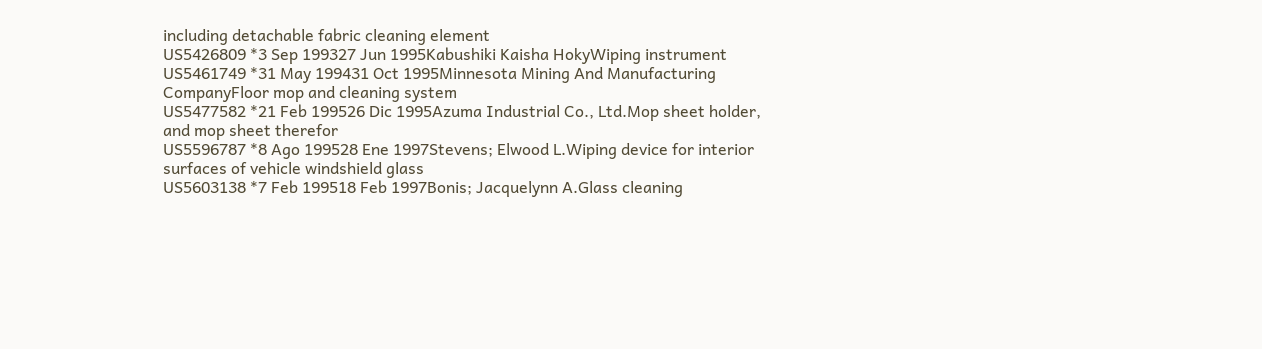including detachable fabric cleaning element
US5426809 *3 Sep 199327 Jun 1995Kabushiki Kaisha HokyWiping instrument
US5461749 *31 May 199431 Oct 1995Minnesota Mining And Manufacturing CompanyFloor mop and cleaning system
US5477582 *21 Feb 199526 Dic 1995Azuma Industrial Co., Ltd.Mop sheet holder, and mop sheet therefor
US5596787 *8 Ago 199528 Ene 1997Stevens; Elwood L.Wiping device for interior surfaces of vehicle windshield glass
US5603138 *7 Feb 199518 Feb 1997Bonis; Jacquelynn A.Glass cleaning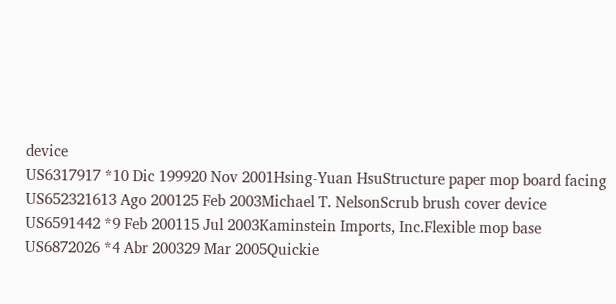device
US6317917 *10 Dic 199920 Nov 2001Hsing-Yuan HsuStructure paper mop board facing
US652321613 Ago 200125 Feb 2003Michael T. NelsonScrub brush cover device
US6591442 *9 Feb 200115 Jul 2003Kaminstein Imports, Inc.Flexible mop base
US6872026 *4 Abr 200329 Mar 2005Quickie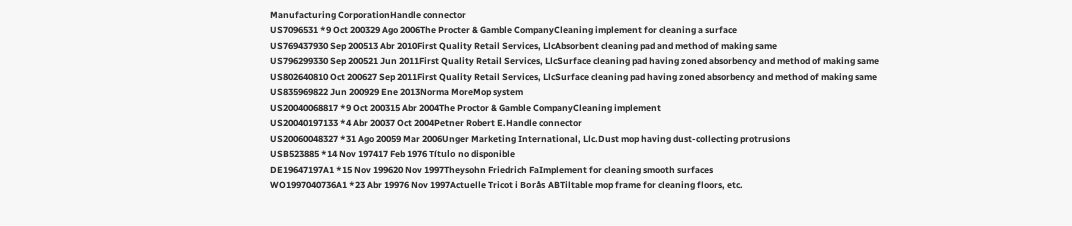Manufacturing CorporationHandle connector
US7096531 *9 Oct 200329 Ago 2006The Procter & Gamble CompanyCleaning implement for cleaning a surface
US769437930 Sep 200513 Abr 2010First Quality Retail Services, LlcAbsorbent cleaning pad and method of making same
US796299330 Sep 200521 Jun 2011First Quality Retail Services, LlcSurface cleaning pad having zoned absorbency and method of making same
US802640810 Oct 200627 Sep 2011First Quality Retail Services, LlcSurface cleaning pad having zoned absorbency and method of making same
US835969822 Jun 200929 Ene 2013Norma MoreMop system
US20040068817 *9 Oct 200315 Abr 2004The Proctor & Gamble CompanyCleaning implement
US20040197133 *4 Abr 20037 Oct 2004Petner Robert E.Handle connector
US20060048327 *31 Ago 20059 Mar 2006Unger Marketing International, Llc.Dust mop having dust-collecting protrusions
USB523885 *14 Nov 197417 Feb 1976 Título no disponible
DE19647197A1 *15 Nov 199620 Nov 1997Theysohn Friedrich FaImplement for cleaning smooth surfaces
WO1997040736A1 *23 Abr 19976 Nov 1997Actuelle Tricot i Borås ABTiltable mop frame for cleaning floors, etc.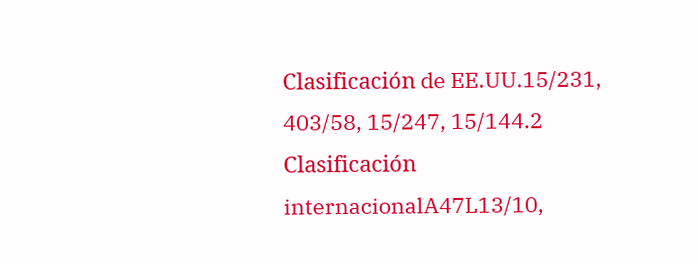Clasificación de EE.UU.15/231, 403/58, 15/247, 15/144.2
Clasificación internacionalA47L13/10,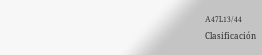A47L13/44
Clasificación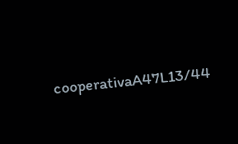cooperativaA47L13/44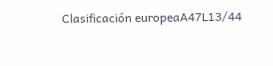Clasificación europeaA47L13/44